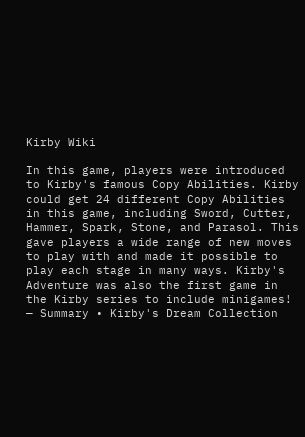Kirby Wiki

In this game, players were introduced to Kirby's famous Copy Abilities. Kirby could get 24 different Copy Abilities in this game, including Sword, Cutter, Hammer, Spark, Stone, and Parasol. This gave players a wide range of new moves to play with and made it possible to play each stage in many ways. Kirby's Adventure was also the first game in the Kirby series to include minigames!
— Summary • Kirby's Dream Collection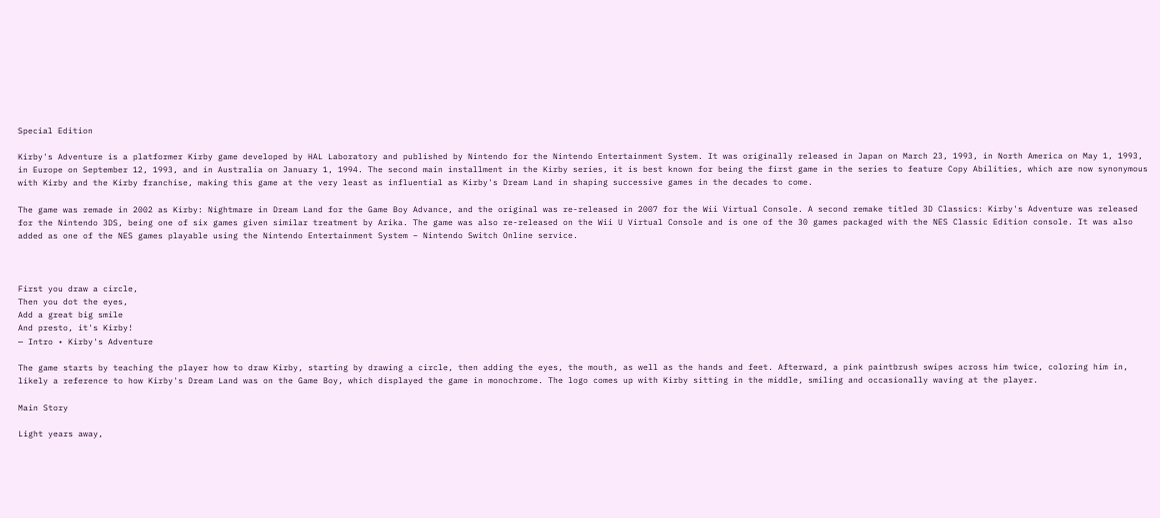Special Edition

Kirby's Adventure is a platformer Kirby game developed by HAL Laboratory and published by Nintendo for the Nintendo Entertainment System. It was originally released in Japan on March 23, 1993, in North America on May 1, 1993, in Europe on September 12, 1993, and in Australia on January 1, 1994. The second main installment in the Kirby series, it is best known for being the first game in the series to feature Copy Abilities, which are now synonymous with Kirby and the Kirby franchise, making this game at the very least as influential as Kirby's Dream Land in shaping successive games in the decades to come.

The game was remade in 2002 as Kirby: Nightmare in Dream Land for the Game Boy Advance, and the original was re-released in 2007 for the Wii Virtual Console. A second remake titled 3D Classics: Kirby's Adventure was released for the Nintendo 3DS, being one of six games given similar treatment by Arika. The game was also re-released on the Wii U Virtual Console and is one of the 30 games packaged with the NES Classic Edition console. It was also added as one of the NES games playable using the Nintendo Entertainment System – Nintendo Switch Online service.



First you draw a circle,
Then you dot the eyes,
Add a great big smile
And presto, it's Kirby!
— Intro • Kirby's Adventure

The game starts by teaching the player how to draw Kirby, starting by drawing a circle, then adding the eyes, the mouth, as well as the hands and feet. Afterward, a pink paintbrush swipes across him twice, coloring him in, likely a reference to how Kirby's Dream Land was on the Game Boy, which displayed the game in monochrome. The logo comes up with Kirby sitting in the middle, smiling and occasionally waving at the player.

Main Story

Light years away,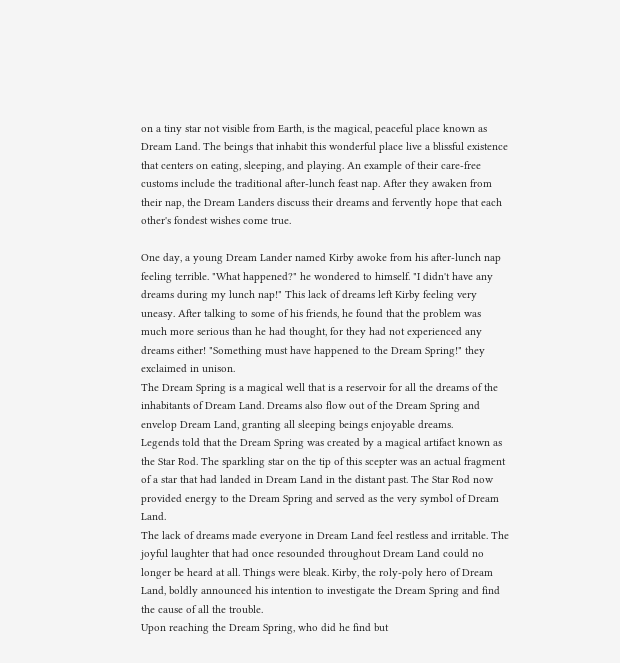on a tiny star not visible from Earth, is the magical, peaceful place known as Dream Land. The beings that inhabit this wonderful place live a blissful existence that centers on eating, sleeping, and playing. An example of their care-free customs include the traditional after-lunch feast nap. After they awaken from their nap, the Dream Landers discuss their dreams and fervently hope that each other's fondest wishes come true.

One day, a young Dream Lander named Kirby awoke from his after-lunch nap feeling terrible. "What happened?" he wondered to himself. "I didn't have any dreams during my lunch nap!" This lack of dreams left Kirby feeling very uneasy. After talking to some of his friends, he found that the problem was much more serious than he had thought, for they had not experienced any dreams either! "Something must have happened to the Dream Spring!" they exclaimed in unison.
The Dream Spring is a magical well that is a reservoir for all the dreams of the inhabitants of Dream Land. Dreams also flow out of the Dream Spring and envelop Dream Land, granting all sleeping beings enjoyable dreams.
Legends told that the Dream Spring was created by a magical artifact known as the Star Rod. The sparkling star on the tip of this scepter was an actual fragment of a star that had landed in Dream Land in the distant past. The Star Rod now provided energy to the Dream Spring and served as the very symbol of Dream Land.
The lack of dreams made everyone in Dream Land feel restless and irritable. The joyful laughter that had once resounded throughout Dream Land could no longer be heard at all. Things were bleak. Kirby, the roly-poly hero of Dream Land, boldly announced his intention to investigate the Dream Spring and find the cause of all the trouble.
Upon reaching the Dream Spring, who did he find but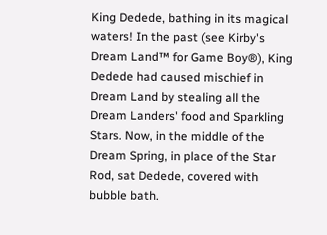King Dedede, bathing in its magical waters! In the past (see Kirby's Dream Land™ for Game Boy®), King Dedede had caused mischief in Dream Land by stealing all the Dream Landers' food and Sparkling Stars. Now, in the middle of the Dream Spring, in place of the Star Rod, sat Dedede, covered with bubble bath.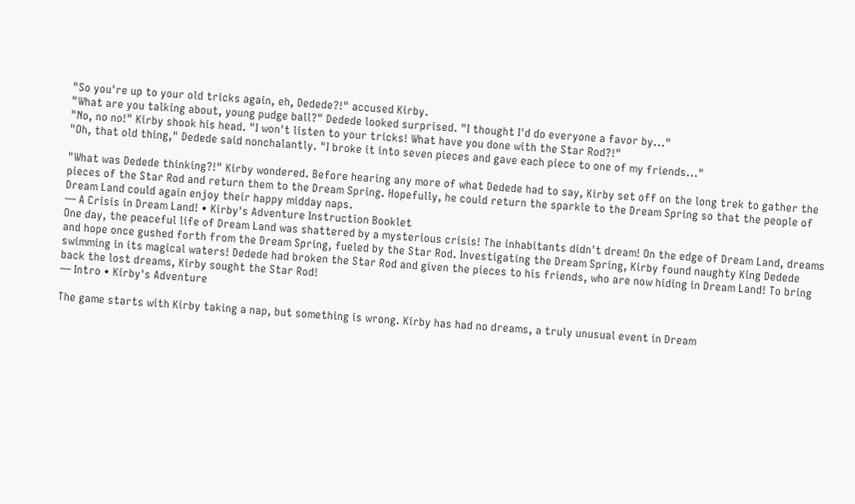"So you're up to your old tricks again, eh, Dedede?!" accused Kirby.
"What are you talking about, young pudge ball?" Dedede looked surprised. "I thought I'd do everyone a favor by..."
"No, no no!" Kirby shook his head. "I won't listen to your tricks! What have you done with the Star Rod?!"
"Oh, that old thing," Dedede said nonchalantly. "I broke it into seven pieces and gave each piece to one of my friends..."

"What was Dedede thinking?!" Kirby wondered. Before hearing any more of what Dedede had to say, Kirby set off on the long trek to gather the pieces of the Star Rod and return them to the Dream Spring. Hopefully, he could return the sparkle to the Dream Spring so that the people of Dream Land could again enjoy their happy midday naps.
— A Crisis in Dream Land! • Kirby's Adventure Instruction Booklet
One day, the peaceful life of Dream Land was shattered by a mysterious crisis! The inhabitants didn't dream! On the edge of Dream Land, dreams and hope once gushed forth from the Dream Spring, fueled by the Star Rod. Investigating the Dream Spring, Kirby found naughty King Dedede swimming in its magical waters! Dedede had broken the Star Rod and given the pieces to his friends, who are now hiding in Dream Land! To bring back the lost dreams, Kirby sought the Star Rod!
— Intro • Kirby's Adventure

The game starts with Kirby taking a nap, but something is wrong. Kirby has had no dreams, a truly unusual event in Dream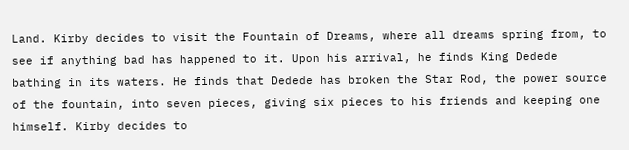Land. Kirby decides to visit the Fountain of Dreams, where all dreams spring from, to see if anything bad has happened to it. Upon his arrival, he finds King Dedede bathing in its waters. He finds that Dedede has broken the Star Rod, the power source of the fountain, into seven pieces, giving six pieces to his friends and keeping one himself. Kirby decides to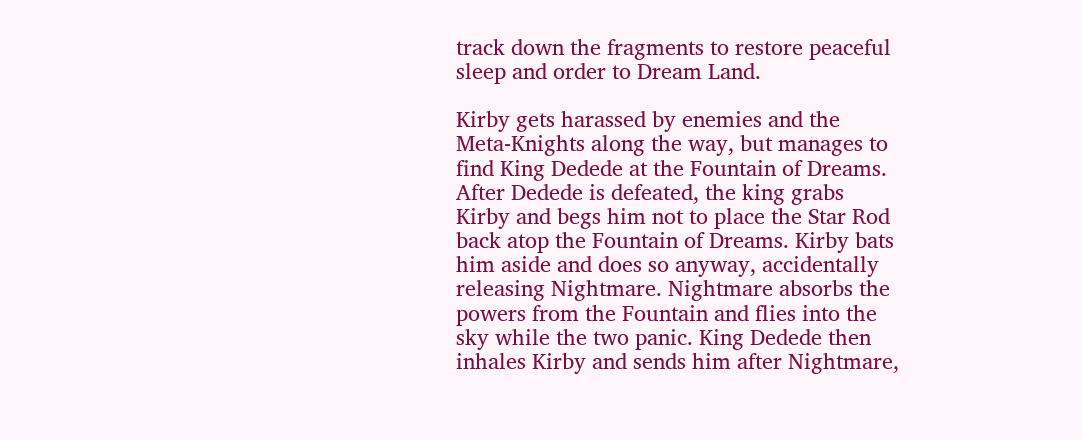track down the fragments to restore peaceful sleep and order to Dream Land.

Kirby gets harassed by enemies and the Meta-Knights along the way, but manages to find King Dedede at the Fountain of Dreams. After Dedede is defeated, the king grabs Kirby and begs him not to place the Star Rod back atop the Fountain of Dreams. Kirby bats him aside and does so anyway, accidentally releasing Nightmare. Nightmare absorbs the powers from the Fountain and flies into the sky while the two panic. King Dedede then inhales Kirby and sends him after Nightmare,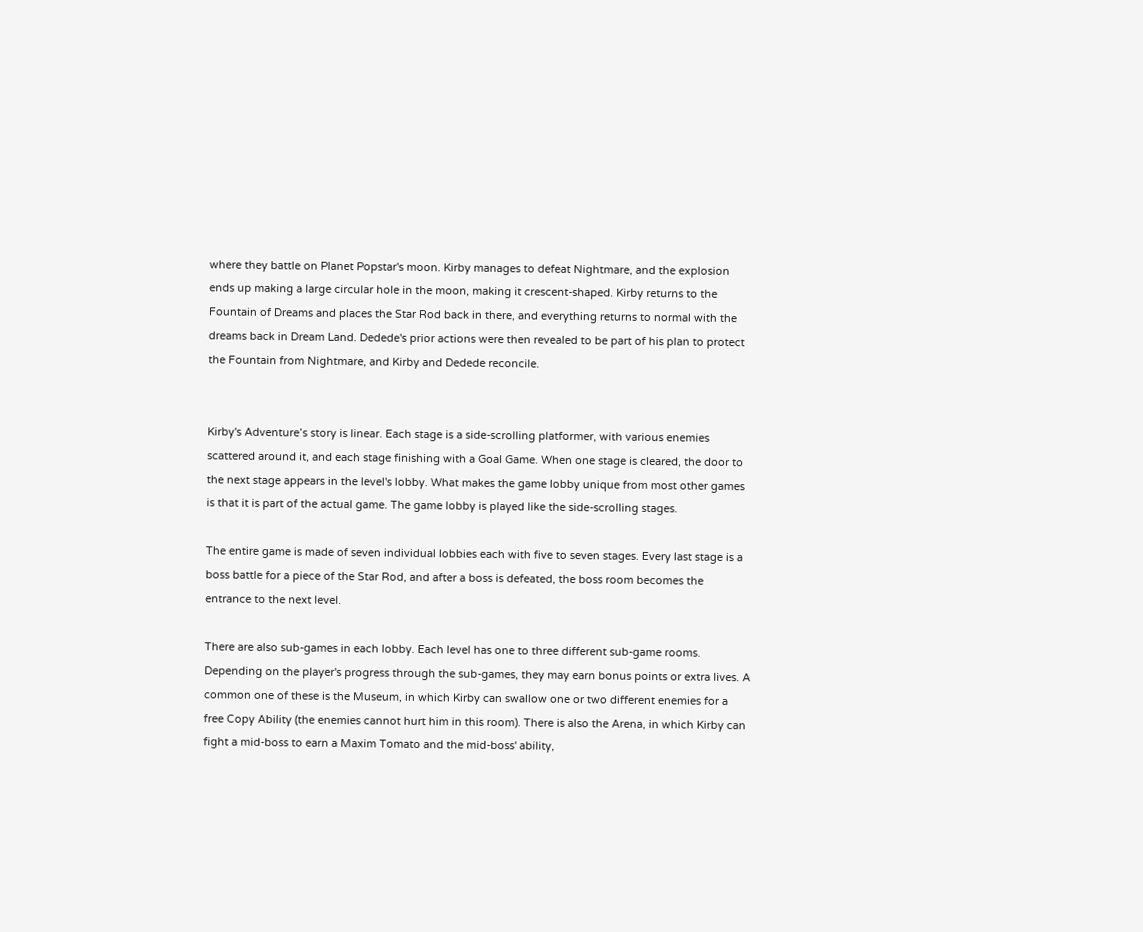where they battle on Planet Popstar's moon. Kirby manages to defeat Nightmare, and the explosion ends up making a large circular hole in the moon, making it crescent-shaped. Kirby returns to the Fountain of Dreams and places the Star Rod back in there, and everything returns to normal with the dreams back in Dream Land. Dedede's prior actions were then revealed to be part of his plan to protect the Fountain from Nightmare, and Kirby and Dedede reconcile.


Kirby's Adventure’s story is linear. Each stage is a side-scrolling platformer, with various enemies scattered around it, and each stage finishing with a Goal Game. When one stage is cleared, the door to the next stage appears in the level's lobby. What makes the game lobby unique from most other games is that it is part of the actual game. The game lobby is played like the side-scrolling stages.

The entire game is made of seven individual lobbies each with five to seven stages. Every last stage is a boss battle for a piece of the Star Rod, and after a boss is defeated, the boss room becomes the entrance to the next level.

There are also sub-games in each lobby. Each level has one to three different sub-game rooms. Depending on the player's progress through the sub-games, they may earn bonus points or extra lives. A common one of these is the Museum, in which Kirby can swallow one or two different enemies for a free Copy Ability (the enemies cannot hurt him in this room). There is also the Arena, in which Kirby can fight a mid-boss to earn a Maxim Tomato and the mid-boss' ability,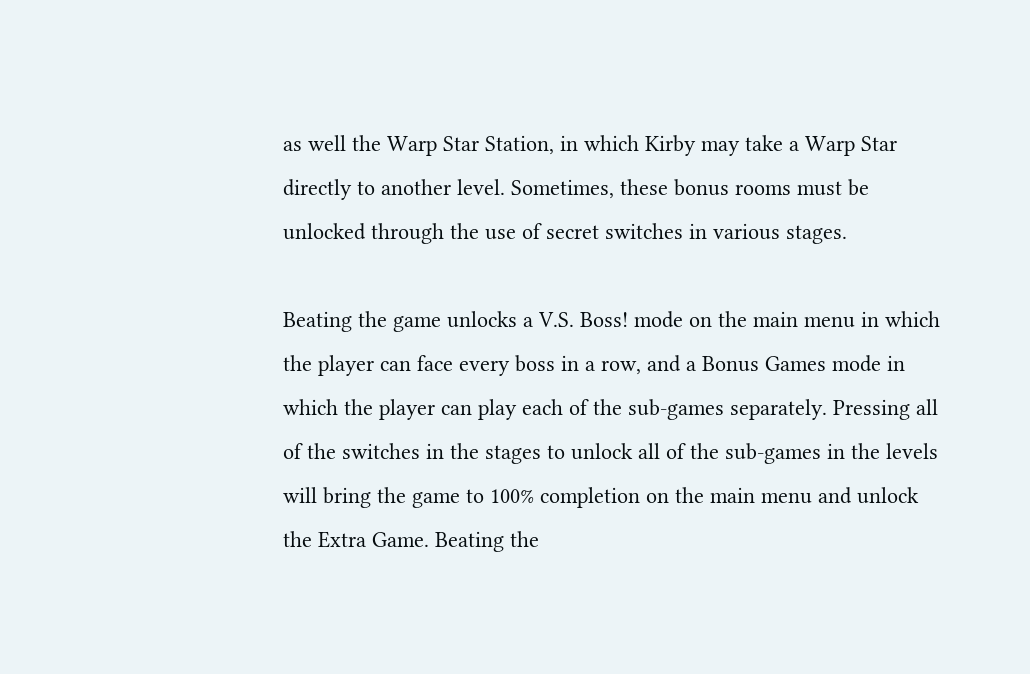as well the Warp Star Station, in which Kirby may take a Warp Star directly to another level. Sometimes, these bonus rooms must be unlocked through the use of secret switches in various stages.

Beating the game unlocks a V.S. Boss! mode on the main menu in which the player can face every boss in a row, and a Bonus Games mode in which the player can play each of the sub-games separately. Pressing all of the switches in the stages to unlock all of the sub-games in the levels will bring the game to 100% completion on the main menu and unlock the Extra Game. Beating the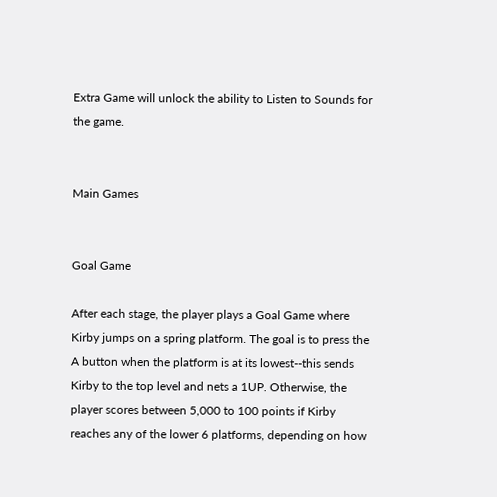Extra Game will unlock the ability to Listen to Sounds for the game.


Main Games


Goal Game

After each stage, the player plays a Goal Game where Kirby jumps on a spring platform. The goal is to press the A button when the platform is at its lowest--this sends Kirby to the top level and nets a 1UP. Otherwise, the player scores between 5,000 to 100 points if Kirby reaches any of the lower 6 platforms, depending on how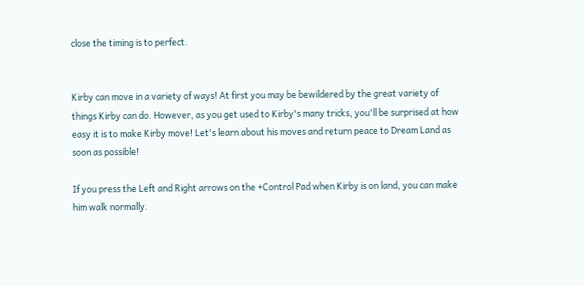close the timing is to perfect.


Kirby can move in a variety of ways! At first you may be bewildered by the great variety of things Kirby can do. However, as you get used to Kirby's many tricks, you'll be surprised at how easy it is to make Kirby move! Let's learn about his moves and return peace to Dream Land as soon as possible!

If you press the Left and Right arrows on the +Control Pad when Kirby is on land, you can make him walk normally.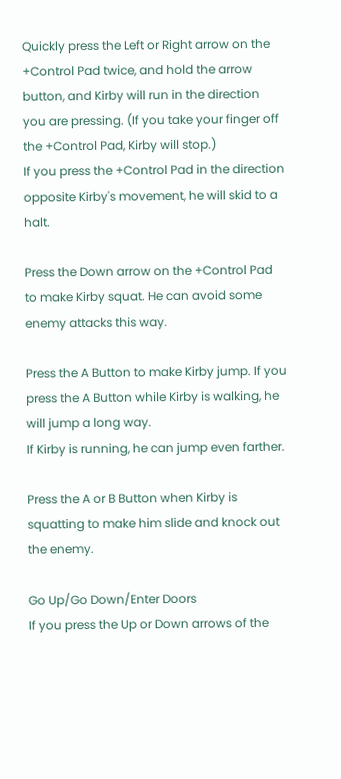Quickly press the Left or Right arrow on the +Control Pad twice, and hold the arrow button, and Kirby will run in the direction you are pressing. (If you take your finger off the +Control Pad, Kirby will stop.)
If you press the +Control Pad in the direction opposite Kirby's movement, he will skid to a halt.

Press the Down arrow on the +Control Pad to make Kirby squat. He can avoid some enemy attacks this way.

Press the A Button to make Kirby jump. If you press the A Button while Kirby is walking, he will jump a long way.
If Kirby is running, he can jump even farther.

Press the A or B Button when Kirby is squatting to make him slide and knock out the enemy.

Go Up/Go Down/Enter Doors
If you press the Up or Down arrows of the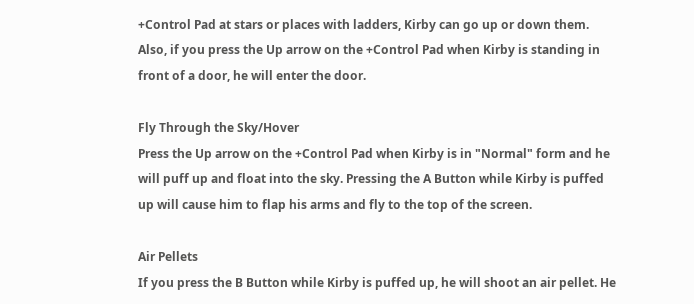+Control Pad at stars or places with ladders, Kirby can go up or down them.
Also, if you press the Up arrow on the +Control Pad when Kirby is standing in front of a door, he will enter the door.

Fly Through the Sky/Hover
Press the Up arrow on the +Control Pad when Kirby is in "Normal" form and he will puff up and float into the sky. Pressing the A Button while Kirby is puffed up will cause him to flap his arms and fly to the top of the screen.

Air Pellets
If you press the B Button while Kirby is puffed up, he will shoot an air pellet. He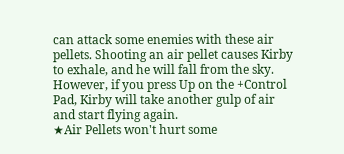can attack some enemies with these air pellets. Shooting an air pellet causes Kirby to exhale, and he will fall from the sky. However, if you press Up on the +Control Pad, Kirby will take another gulp of air and start flying again.
★Air Pellets won't hurt some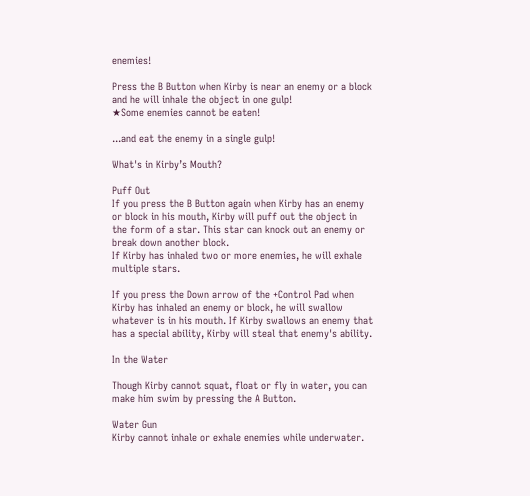enemies!

Press the B Button when Kirby is near an enemy or a block and he will inhale the object in one gulp!
★Some enemies cannot be eaten!

...and eat the enemy in a single gulp!

What's in Kirby’s Mouth?

Puff Out
If you press the B Button again when Kirby has an enemy or block in his mouth, Kirby will puff out the object in the form of a star. This star can knock out an enemy or break down another block.
If Kirby has inhaled two or more enemies, he will exhale multiple stars.

If you press the Down arrow of the +Control Pad when Kirby has inhaled an enemy or block, he will swallow whatever is in his mouth. If Kirby swallows an enemy that has a special ability, Kirby will steal that enemy's ability.

In the Water

Though Kirby cannot squat, float or fly in water, you can make him swim by pressing the A Button.

Water Gun
Kirby cannot inhale or exhale enemies while underwater.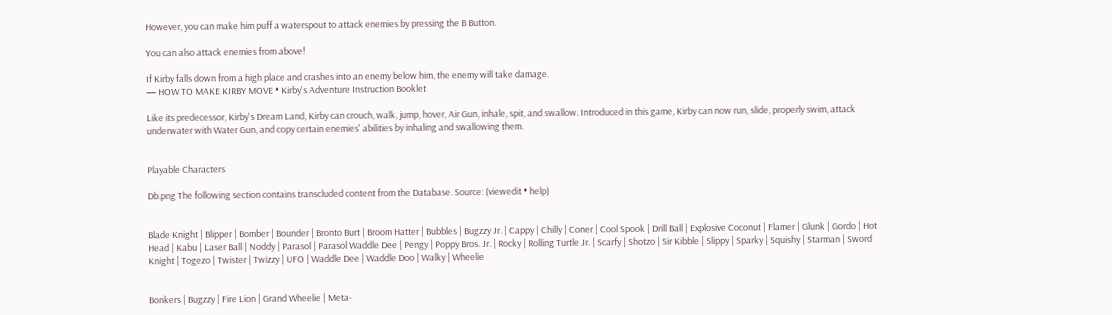However, you can make him puff a waterspout to attack enemies by pressing the B Button.

You can also attack enemies from above!

If Kirby falls down from a high place and crashes into an enemy below him, the enemy will take damage.
— HOW TO MAKE KIRBY MOVE • Kirby's Adventure Instruction Booklet

Like its predecessor, Kirby's Dream Land, Kirby can crouch, walk, jump, hover, Air Gun, inhale, spit, and swallow. Introduced in this game, Kirby can now run, slide, properly swim, attack underwater with Water Gun, and copy certain enemies' abilities by inhaling and swallowing them.


Playable Characters

Db.png The following section contains transcluded content from the Database. Source: (viewedit • help)


Blade Knight | Blipper | Bomber | Bounder | Bronto Burt | Broom Hatter | Bubbles | Bugzzy Jr. | Cappy | Chilly | Coner | Cool Spook | Drill Ball | Explosive Coconut | Flamer | Glunk | Gordo | Hot Head | Kabu | Laser Ball | Noddy | Parasol | Parasol Waddle Dee | Pengy | Poppy Bros. Jr. | Rocky | Rolling Turtle Jr. | Scarfy | Shotzo | Sir Kibble | Slippy | Sparky | Squishy | Starman | Sword Knight | Togezo | Twister | Twizzy | UFO | Waddle Dee | Waddle Doo | Walky | Wheelie


Bonkers | Bugzzy | Fire Lion | Grand Wheelie | Meta-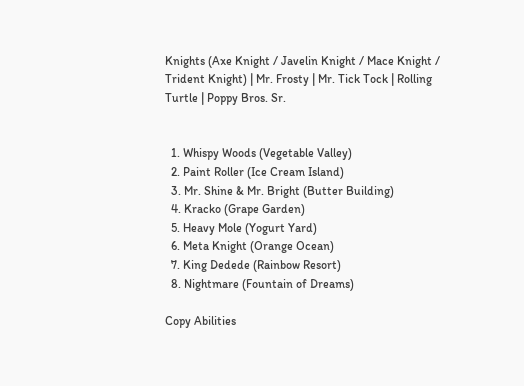Knights (Axe Knight / Javelin Knight / Mace Knight / Trident Knight) | Mr. Frosty | Mr. Tick Tock | Rolling Turtle | Poppy Bros. Sr.


  1. Whispy Woods (Vegetable Valley)
  2. Paint Roller (Ice Cream Island)
  3. Mr. Shine & Mr. Bright (Butter Building)
  4. Kracko (Grape Garden)
  5. Heavy Mole (Yogurt Yard)
  6. Meta Knight (Orange Ocean)
  7. King Dedede (Rainbow Resort)
  8. Nightmare (Fountain of Dreams)

Copy Abilities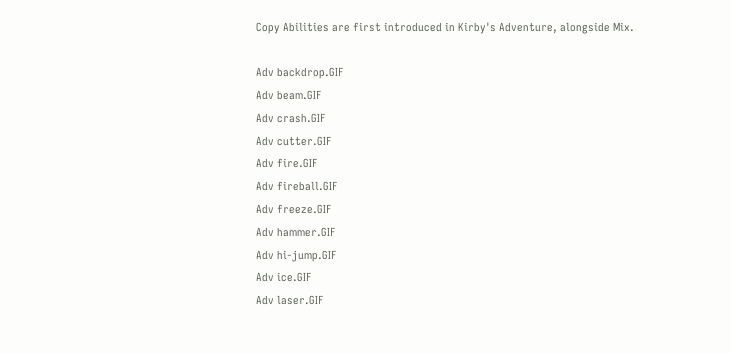Copy Abilities are first introduced in Kirby's Adventure, alongside Mix.

Adv backdrop.GIF
Adv beam.GIF
Adv crash.GIF
Adv cutter.GIF
Adv fire.GIF
Adv fireball.GIF
Adv freeze.GIF
Adv hammer.GIF
Adv hi-jump.GIF
Adv ice.GIF
Adv laser.GIF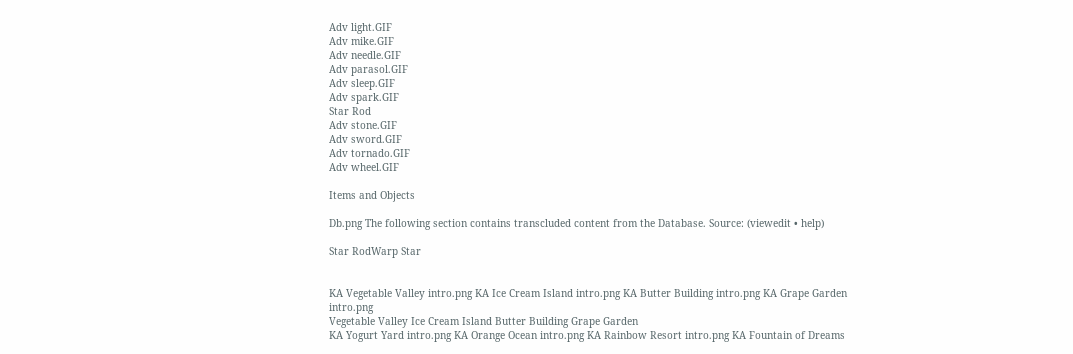Adv light.GIF
Adv mike.GIF
Adv needle.GIF
Adv parasol.GIF
Adv sleep.GIF
Adv spark.GIF
Star Rod
Adv stone.GIF
Adv sword.GIF
Adv tornado.GIF
Adv wheel.GIF

Items and Objects

Db.png The following section contains transcluded content from the Database. Source: (viewedit • help)

Star RodWarp Star


KA Vegetable Valley intro.png KA Ice Cream Island intro.png KA Butter Building intro.png KA Grape Garden intro.png
Vegetable Valley Ice Cream Island Butter Building Grape Garden
KA Yogurt Yard intro.png KA Orange Ocean intro.png KA Rainbow Resort intro.png KA Fountain of Dreams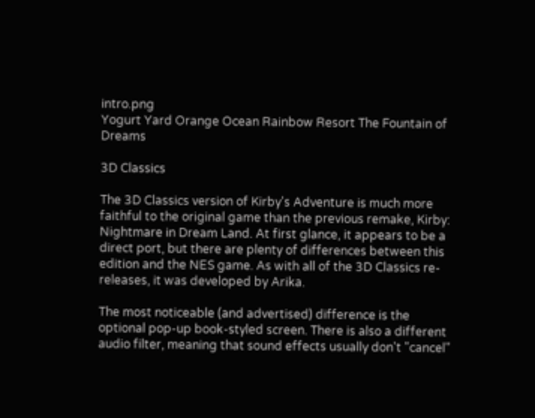intro.png
Yogurt Yard Orange Ocean Rainbow Resort The Fountain of Dreams

3D Classics

The 3D Classics version of Kirby's Adventure is much more faithful to the original game than the previous remake, Kirby: Nightmare in Dream Land. At first glance, it appears to be a direct port, but there are plenty of differences between this edition and the NES game. As with all of the 3D Classics re-releases, it was developed by Arika.

The most noticeable (and advertised) difference is the optional pop-up book-styled screen. There is also a different audio filter, meaning that sound effects usually don't "cancel"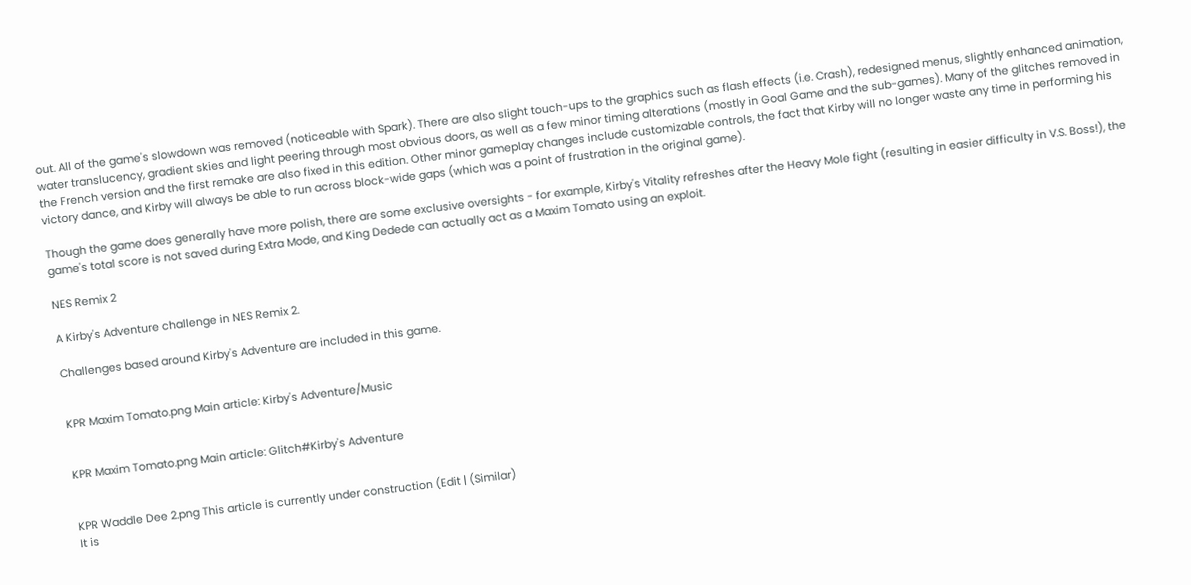out. All of the game's slowdown was removed (noticeable with Spark). There are also slight touch-ups to the graphics such as flash effects (i.e. Crash), redesigned menus, slightly enhanced animation, water translucency, gradient skies and light peering through most obvious doors, as well as a few minor timing alterations (mostly in Goal Game and the sub-games). Many of the glitches removed in the French version and the first remake are also fixed in this edition. Other minor gameplay changes include customizable controls, the fact that Kirby will no longer waste any time in performing his victory dance, and Kirby will always be able to run across block-wide gaps (which was a point of frustration in the original game).

Though the game does generally have more polish, there are some exclusive oversights - for example, Kirby's Vitality refreshes after the Heavy Mole fight (resulting in easier difficulty in V.S. Boss!), the game's total score is not saved during Extra Mode, and King Dedede can actually act as a Maxim Tomato using an exploit.

NES Remix 2

A Kirby's Adventure challenge in NES Remix 2.

Challenges based around Kirby's Adventure are included in this game.


KPR Maxim Tomato.png Main article: Kirby's Adventure/Music


KPR Maxim Tomato.png Main article: Glitch#Kirby's Adventure


KPR Waddle Dee 2.png This article is currently under construction (Edit | (Similar)
It is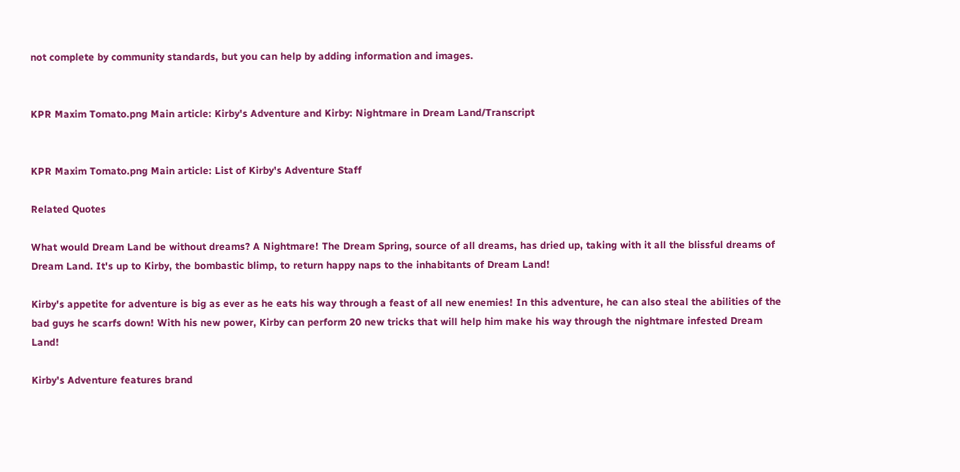not complete by community standards, but you can help by adding information and images.


KPR Maxim Tomato.png Main article: Kirby's Adventure and Kirby: Nightmare in Dream Land/Transcript


KPR Maxim Tomato.png Main article: List of Kirby's Adventure Staff

Related Quotes

What would Dream Land be without dreams? A Nightmare! The Dream Spring, source of all dreams, has dried up, taking with it all the blissful dreams of Dream Land. It's up to Kirby, the bombastic blimp, to return happy naps to the inhabitants of Dream Land!

Kirby's appetite for adventure is big as ever as he eats his way through a feast of all new enemies! In this adventure, he can also steal the abilities of the bad guys he scarfs down! With his new power, Kirby can perform 20 new tricks that will help him make his way through the nightmare infested Dream Land!

Kirby's Adventure features brand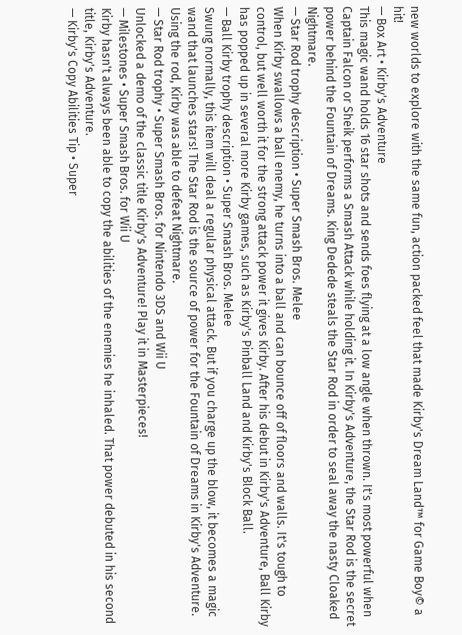new worlds to explore with the same fun, action packed feel that made Kirby's Dream Land™ for Game Boy© a hit!
— Box Art • Kirby's Adventure
This magic wand holds 16 star shots and sends foes flying at a low angle when thrown. It's most powerful when Captain Falcon or Sheik performs a Smash Attack while holding it. In Kirby's Adventure, the Star Rod is the secret power behind the Fountain of Dreams. King Dedede steals the Star Rod in order to seal away the nasty Cloaked Nightmare.
— Star Rod trophy description • Super Smash Bros. Melee
When Kirby swallows a ball enemy, he turns into a ball and can bounce off of floors and walls. It's tough to control, but well worth it for the strong attack power it gives Kirby. After his debut in Kirby's Adventure, Ball Kirby has popped up in several more Kirby games, such as Kirby's Pinball Land and Kirby's Block Ball.
— Ball Kirby trophy description • Super Smash Bros. Melee
Swung normally, this item will deal a regular physical attack. But if you charge up the blow, it becomes a magic wand that launches stars! The Star Rod is the source of power for the Fountain of Dreams in Kirby's Adventure. Using the rod, Kirby was able to defeat Nightmare.
— Star Rod trophy • Super Smash Bros. for Nintendo 3DS and Wii U
Unlocked a demo of the classic title Kirby's Adventure! Play it in Masterpieces!
— Milestones • Super Smash Bros. for Wii U
Kirby hasn't always been able to copy the abilities of the enemies he inhaled. That power debuted in his second title, Kirby's Adventure.
— Kirby's Copy Abilities Tip • Super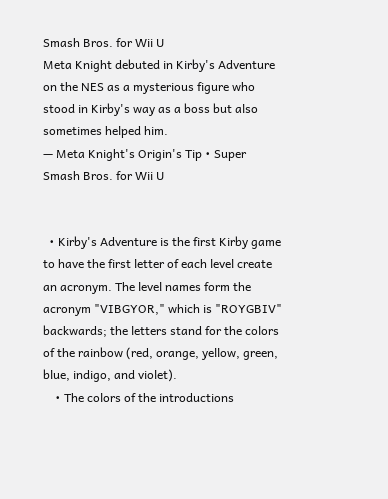Smash Bros. for Wii U
Meta Knight debuted in Kirby's Adventure on the NES as a mysterious figure who stood in Kirby's way as a boss but also sometimes helped him.
— Meta Knight's Origin's Tip • Super Smash Bros. for Wii U


  • Kirby's Adventure is the first Kirby game to have the first letter of each level create an acronym. The level names form the acronym "VIBGYOR," which is "ROYGBIV" backwards; the letters stand for the colors of the rainbow (red, orange, yellow, green, blue, indigo, and violet).
    • The colors of the introductions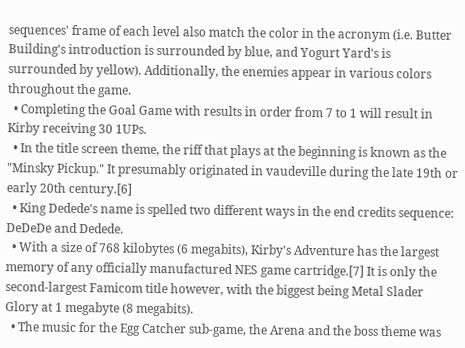sequences' frame of each level also match the color in the acronym (i.e. Butter Building's introduction is surrounded by blue, and Yogurt Yard's is surrounded by yellow). Additionally, the enemies appear in various colors throughout the game.
  • Completing the Goal Game with results in order from 7 to 1 will result in Kirby receiving 30 1UPs.
  • In the title screen theme, the riff that plays at the beginning is known as the "Minsky Pickup." It presumably originated in vaudeville during the late 19th or early 20th century.[6]
  • King Dedede's name is spelled two different ways in the end credits sequence: DeDeDe and Dedede.
  • With a size of 768 kilobytes (6 megabits), Kirby's Adventure has the largest memory of any officially manufactured NES game cartridge.[7] It is only the second-largest Famicom title however, with the biggest being Metal Slader Glory at 1 megabyte (8 megabits).
  • The music for the Egg Catcher sub-game, the Arena and the boss theme was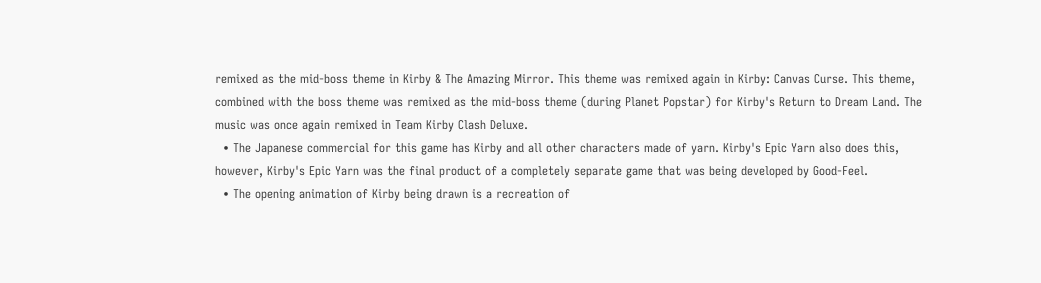remixed as the mid-boss theme in Kirby & The Amazing Mirror. This theme was remixed again in Kirby: Canvas Curse. This theme, combined with the boss theme was remixed as the mid-boss theme (during Planet Popstar) for Kirby's Return to Dream Land. The music was once again remixed in Team Kirby Clash Deluxe.
  • The Japanese commercial for this game has Kirby and all other characters made of yarn. Kirby's Epic Yarn also does this, however, Kirby's Epic Yarn was the final product of a completely separate game that was being developed by Good-Feel.
  • The opening animation of Kirby being drawn is a recreation of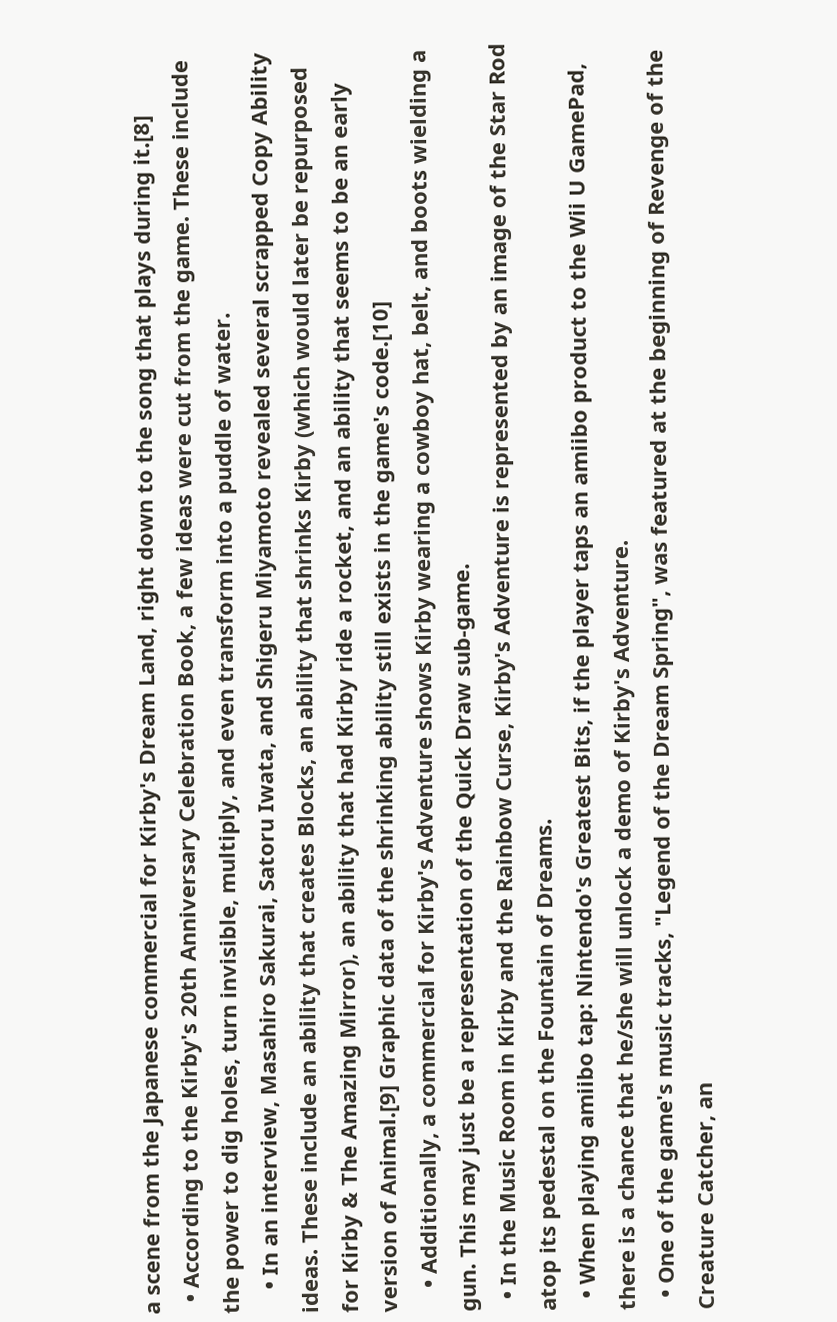a scene from the Japanese commercial for Kirby's Dream Land, right down to the song that plays during it.[8]
  • According to the Kirby's 20th Anniversary Celebration Book, a few ideas were cut from the game. These include the power to dig holes, turn invisible, multiply, and even transform into a puddle of water.
    • In an interview, Masahiro Sakurai, Satoru Iwata, and Shigeru Miyamoto revealed several scrapped Copy Ability ideas. These include an ability that creates Blocks, an ability that shrinks Kirby (which would later be repurposed for Kirby & The Amazing Mirror), an ability that had Kirby ride a rocket, and an ability that seems to be an early version of Animal.[9] Graphic data of the shrinking ability still exists in the game's code.[10]
    • Additionally, a commercial for Kirby's Adventure shows Kirby wearing a cowboy hat, belt, and boots wielding a gun. This may just be a representation of the Quick Draw sub-game.
  • In the Music Room in Kirby and the Rainbow Curse, Kirby's Adventure is represented by an image of the Star Rod atop its pedestal on the Fountain of Dreams.
  • When playing amiibo tap: Nintendo's Greatest Bits, if the player taps an amiibo product to the Wii U GamePad, there is a chance that he/she will unlock a demo of Kirby's Adventure.
  • One of the game's music tracks, "Legend of the Dream Spring", was featured at the beginning of Revenge of the Creature Catcher, an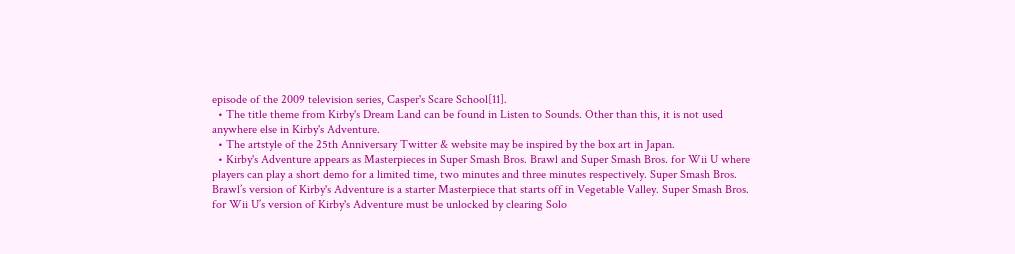episode of the 2009 television series, Casper's Scare School[11].
  • The title theme from Kirby's Dream Land can be found in Listen to Sounds. Other than this, it is not used anywhere else in Kirby's Adventure.
  • The artstyle of the 25th Anniversary Twitter & website may be inspired by the box art in Japan.
  • Kirby's Adventure appears as Masterpieces in Super Smash Bros. Brawl and Super Smash Bros. for Wii U where players can play a short demo for a limited time, two minutes and three minutes respectively. Super Smash Bros. Brawl’s version of Kirby's Adventure is a starter Masterpiece that starts off in Vegetable Valley. Super Smash Bros. for Wii U’s version of Kirby's Adventure must be unlocked by clearing Solo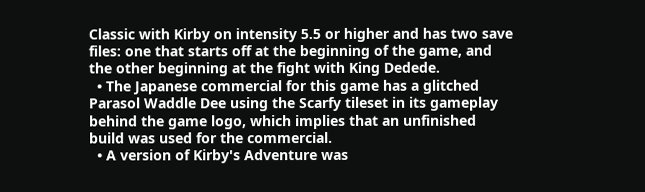Classic with Kirby on intensity 5.5 or higher and has two save files: one that starts off at the beginning of the game, and the other beginning at the fight with King Dedede.
  • The Japanese commercial for this game has a glitched Parasol Waddle Dee using the Scarfy tileset in its gameplay behind the game logo, which implies that an unfinished build was used for the commercial.
  • A version of Kirby's Adventure was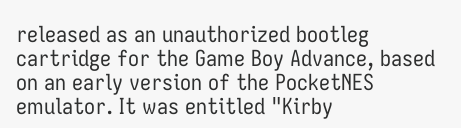released as an unauthorized bootleg cartridge for the Game Boy Advance, based on an early version of the PocketNES emulator. It was entitled "Kirby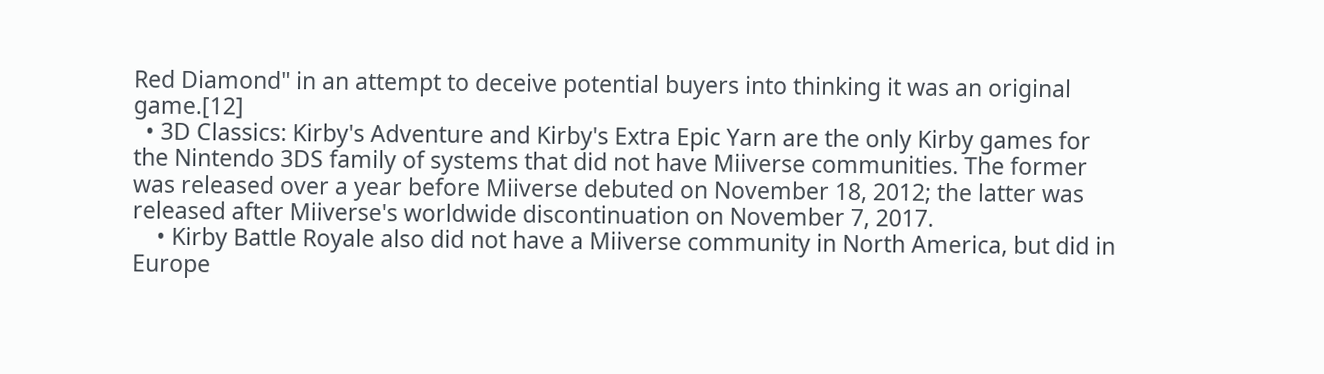Red Diamond" in an attempt to deceive potential buyers into thinking it was an original game.[12]
  • 3D Classics: Kirby's Adventure and Kirby's Extra Epic Yarn are the only Kirby games for the Nintendo 3DS family of systems that did not have Miiverse communities. The former was released over a year before Miiverse debuted on November 18, 2012; the latter was released after Miiverse's worldwide discontinuation on November 7, 2017.
    • Kirby Battle Royale also did not have a Miiverse community in North America, but did in Europe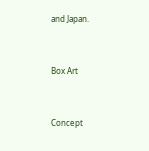and Japan.


Box Art


Concept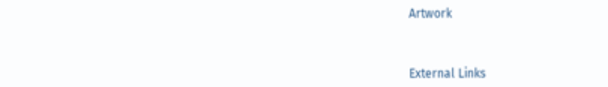Artwork



External Links